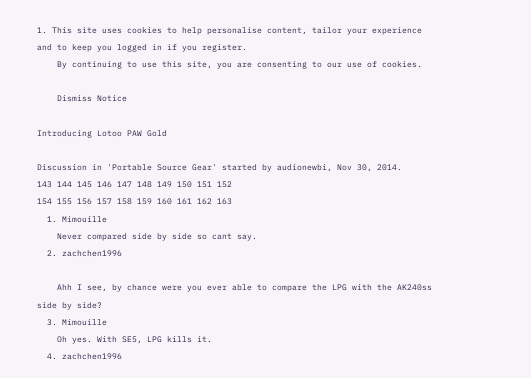1. This site uses cookies to help personalise content, tailor your experience and to keep you logged in if you register.
    By continuing to use this site, you are consenting to our use of cookies.

    Dismiss Notice

Introducing Lotoo PAW Gold

Discussion in 'Portable Source Gear' started by audionewbi, Nov 30, 2014.
143 144 145 146 147 148 149 150 151 152
154 155 156 157 158 159 160 161 162 163
  1. Mimouille
    Never compared side by side so cant say.
  2. zachchen1996

    Ahh I see, by chance were you ever able to compare the LPG with the AK240ss side by side?
  3. Mimouille
    Oh yes. With SE5, LPG kills it.
  4. zachchen1996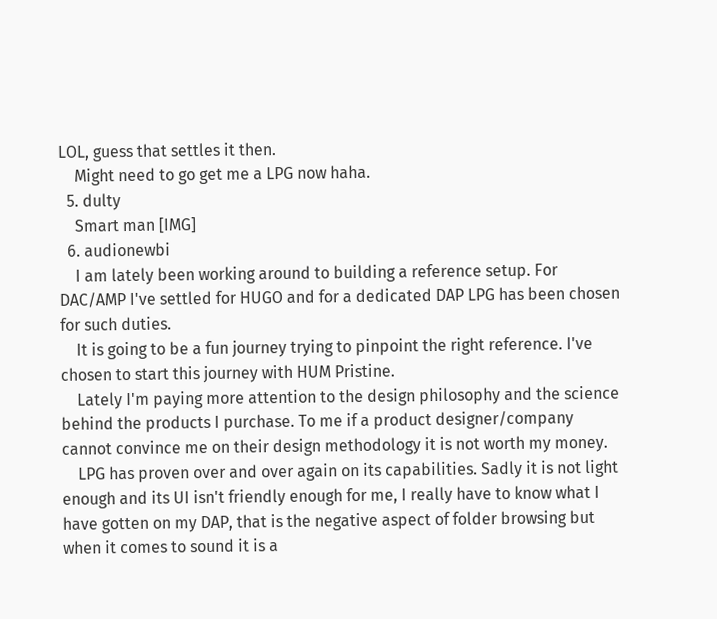LOL, guess that settles it then.
    Might need to go get me a LPG now haha.
  5. dulty
    Smart man [IMG]
  6. audionewbi
    I am lately been working around to building a reference setup. For DAC/AMP I've settled for HUGO and for a dedicated DAP LPG has been chosen for such duties.
    It is going to be a fun journey trying to pinpoint the right reference. I've chosen to start this journey with HUM Pristine.
    Lately I'm paying more attention to the design philosophy and the science behind the products I purchase. To me if a product designer/company cannot convince me on their design methodology it is not worth my money.
    LPG has proven over and over again on its capabilities. Sadly it is not light enough and its UI isn't friendly enough for me, I really have to know what I have gotten on my DAP, that is the negative aspect of folder browsing but when it comes to sound it is a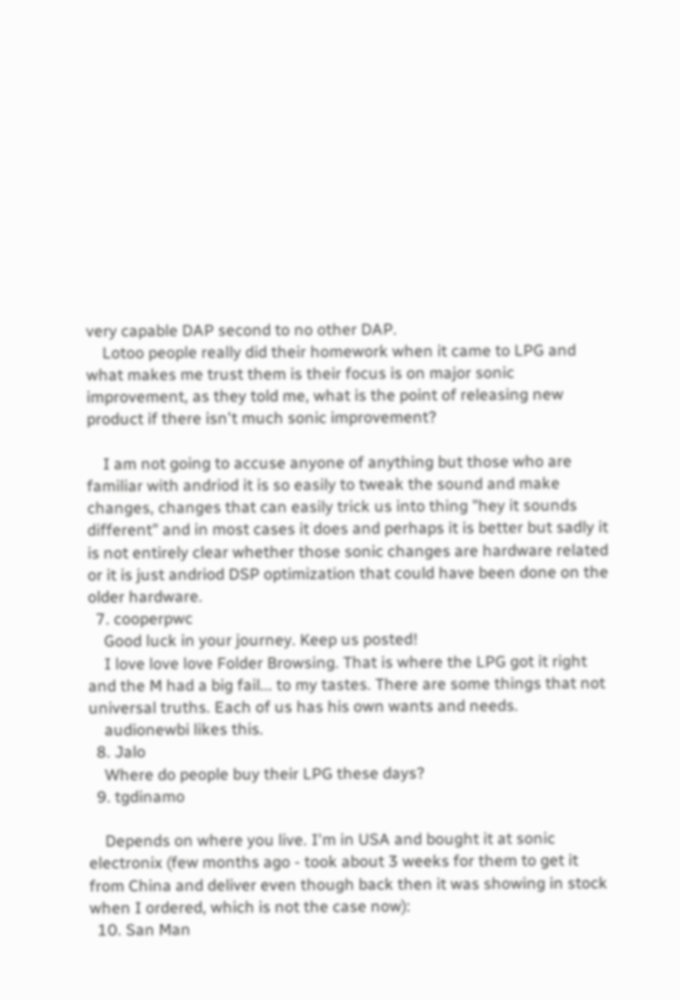very capable DAP second to no other DAP.
    Lotoo people really did their homework when it came to LPG and what makes me trust them is their focus is on major sonic improvement, as they told me, what is the point of releasing new product if there isn't much sonic improvement?

    I am not going to accuse anyone of anything but those who are familiar with andriod it is so easily to tweak the sound and make changes, changes that can easily trick us into thing "hey it sounds different" and in most cases it does and perhaps it is better but sadly it is not entirely clear whether those sonic changes are hardware related or it is just andriod DSP optimization that could have been done on the older hardware.
  7. cooperpwc
    Good luck in your journey. Keep us posted!
    I love love love Folder Browsing. That is where the LPG got it right and the M had a big fail... to my tastes. There are some things that not universal truths. Each of us has his own wants and needs.
    audionewbi likes this.
  8. Jalo
    Where do people buy their LPG these days?
  9. tgdinamo

    Depends on where you live. I'm in USA and bought it at sonic electronix (few months ago - took about 3 weeks for them to get it from China and deliver even though back then it was showing in stock when I ordered, which is not the case now):
  10. San Man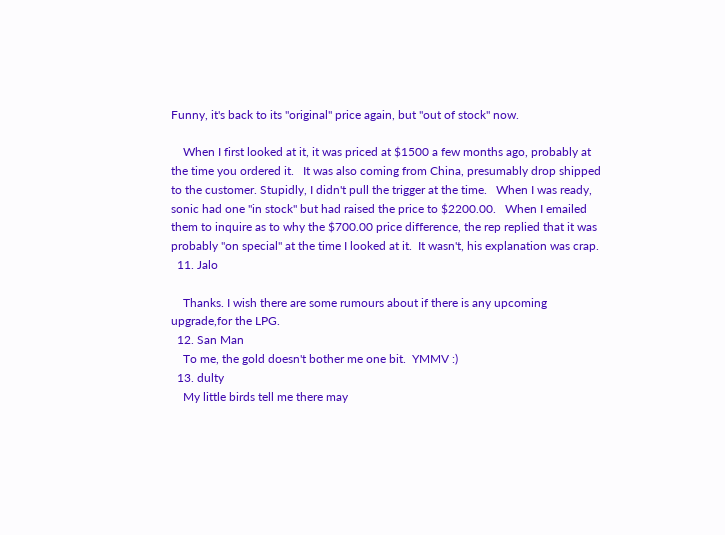Funny, it's back to its "original" price again, but "out of stock" now.

    When I first looked at it, it was priced at $1500 a few months ago, probably at the time you ordered it.   It was also coming from China, presumably drop shipped to the customer. Stupidly, I didn't pull the trigger at the time.   When I was ready, sonic had one "in stock" but had raised the price to $2200.00.   When I emailed them to inquire as to why the $700.00 price difference, the rep replied that it was probably "on special" at the time I looked at it.  It wasn't, his explanation was crap.
  11. Jalo

    Thanks. I wish there are some rumours about if there is any upcoming upgrade,for the LPG.
  12. San Man
    To me, the gold doesn't bother me one bit.  YMMV :)
  13. dulty
    My little birds tell me there may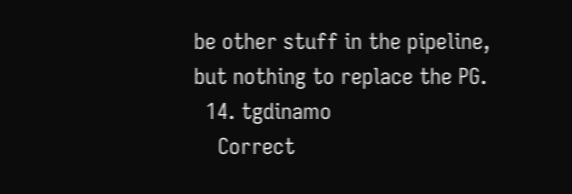be other stuff in the pipeline, but nothing to replace the PG.
  14. tgdinamo
    Correct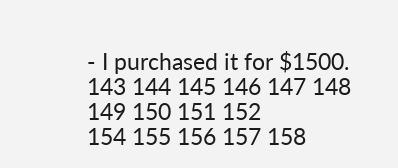- I purchased it for $1500.
143 144 145 146 147 148 149 150 151 152
154 155 156 157 158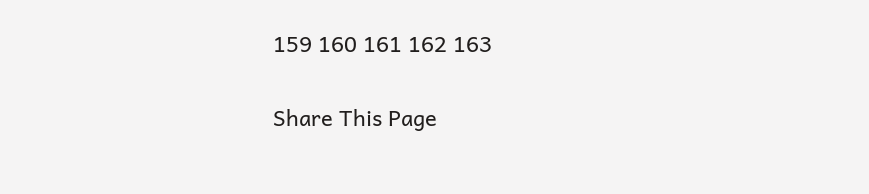159 160 161 162 163

Share This Page